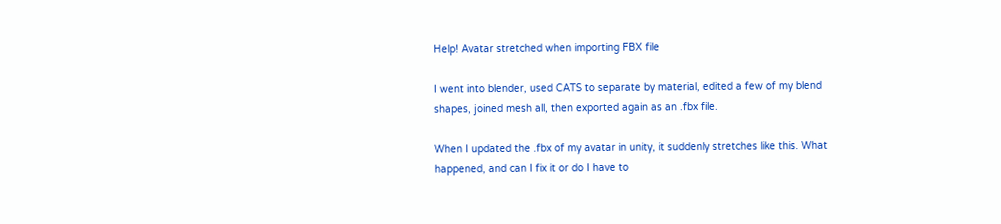Help! Avatar stretched when importing FBX file

I went into blender, used CATS to separate by material, edited a few of my blend shapes, joined mesh all, then exported again as an .fbx file.

When I updated the .fbx of my avatar in unity, it suddenly stretches like this. What happened, and can I fix it or do I have to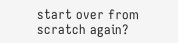start over from scratch again?